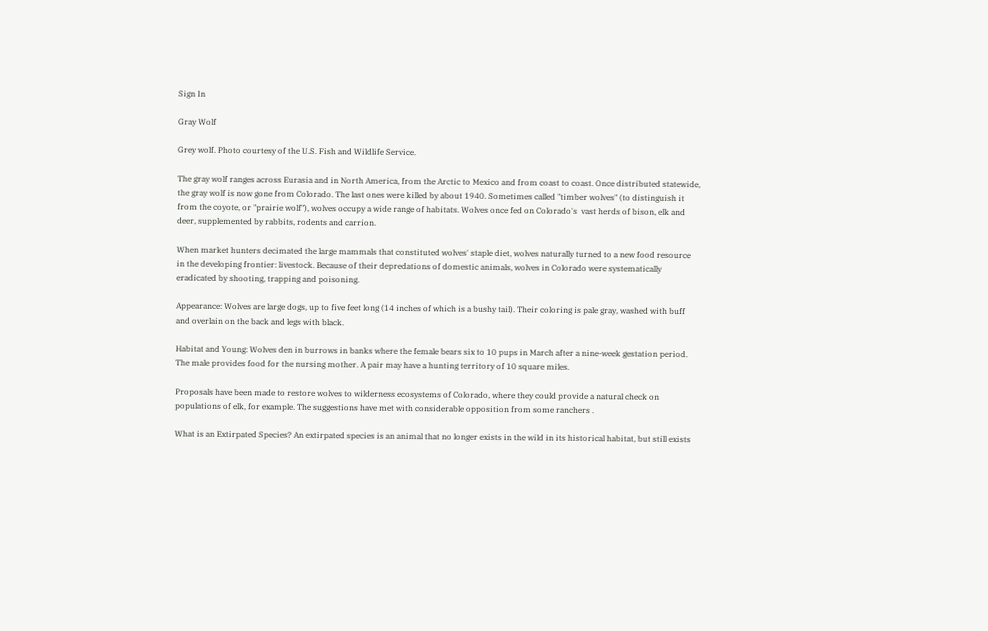Sign In

Gray Wolf

Grey wolf. Photo courtesy of the U.S. Fish and Wildlife Service.

The gray wolf ranges across Eurasia and in North America, from the Arctic to Mexico and from coast to coast. Once distributed statewide, the gray wolf is now gone from Colorado. The last ones were killed by about 1940. Sometimes called "timber wolves" (to distinguish it from the coyote, or "prairie wolf"), wolves occupy a wide range of habitats. Wolves once fed on Colorado's  vast herds of bison, elk and deer, supplemented by rabbits, rodents and carrion.

When market hunters decimated the large mammals that constituted wolves' staple diet, wolves naturally turned to a new food resource in the developing frontier: livestock. Because of their depredations of domestic animals, wolves in Colorado were systematically eradicated by shooting, trapping and poisoning.

Appearance: Wolves are large dogs, up to five feet long (14 inches of which is a bushy tail). Their coloring is pale gray, washed with buff and overlain on the back and legs with black.

Habitat and Young: Wolves den in burrows in banks where the female bears six to 10 pups in March after a nine-week gestation period. The male provides food for the nursing mother. A pair may have a hunting territory of 10 square miles.

Proposals have been made to restore wolves to wilderness ecosystems of Colorado, where they could provide a natural check on populations of elk, for example. The suggestions have met with considerable opposition from some ranchers .

What is an Extirpated Species? An extirpated species is an animal that no longer exists in the wild in its historical habitat, but still exists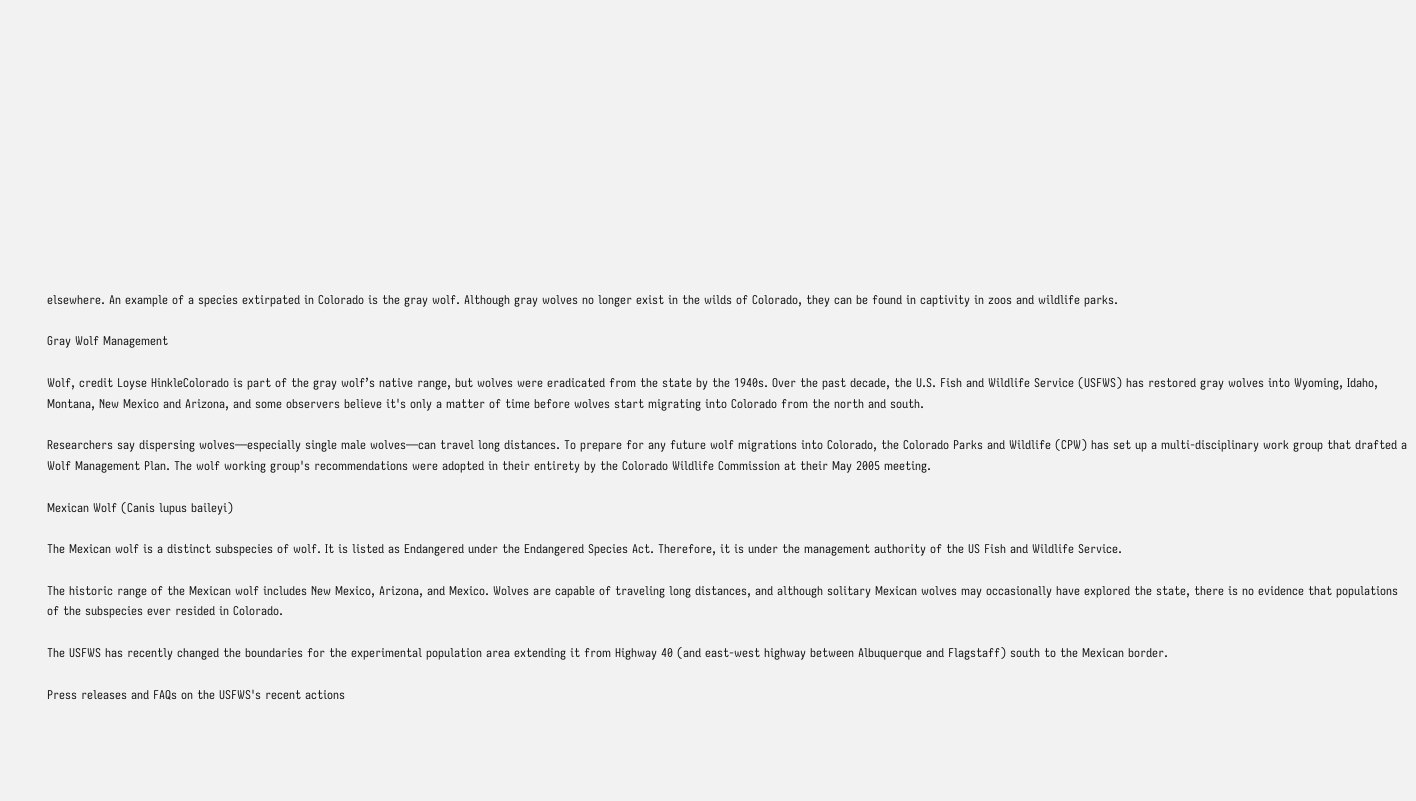elsewhere. An example of a species extirpated in Colorado is the gray wolf. Although gray wolves no longer exist in the wilds of Colorado, they can be found in captivity in zoos and wildlife parks.

Gray Wolf Management

Wolf, credit Loyse HinkleColorado is part of the gray wolf’s native range, but wolves were eradicated from the state by the 1940s. Over the past decade, the U.S. Fish and Wildlife Service (USFWS) has restored gray wolves into Wyoming, Idaho, Montana, New Mexico and Arizona, and some observers believe it's only a matter of time before wolves start migrating into Colorado from the north and south.

Researchers say dispersing wolves—especially single male wolves—can travel long distances. To prepare for any future wolf migrations into Colorado, the Colorado Parks and Wildlife (CPW) has set up a multi-disciplinary work group that drafted a Wolf Management Plan. The wolf working group's recommendations were adopted in their entirety by the Colorado Wildlife Commission at their May 2005 meeting.

Mexican Wolf (Canis lupus baileyi)

The Mexican wolf is a distinct subspecies of wolf. It is listed as Endangered under the Endangered Species Act. Therefore, it is under the management authority of the US Fish and Wildlife Service.

The historic range of the Mexican wolf includes New Mexico, Arizona, and Mexico. Wolves are capable of traveling long distances, and although solitary Mexican wolves may occasionally have explored the state, there is no evidence that populations of the subspecies ever resided in Colorado.

The USFWS has recently changed the boundaries for the experimental population area extending it from Highway 40 (and east-west highway between Albuquerque and Flagstaff) south to the Mexican border.

Press releases and FAQs on the USFWS's recent actions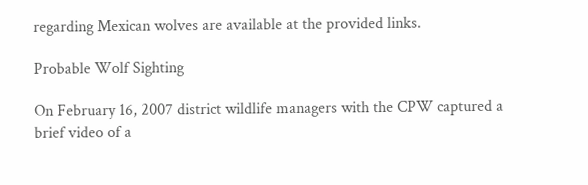regarding Mexican wolves are available at the provided links.

Probable Wolf Sighting

On February 16, 2007 district wildlife managers with the CPW captured a brief video of a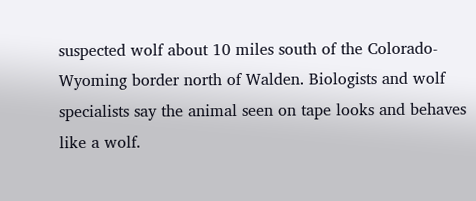suspected wolf about 10 miles south of the Colorado-Wyoming border north of Walden. Biologists and wolf specialists say the animal seen on tape looks and behaves like a wolf.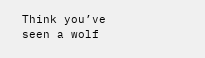Think you’ve seen a wolf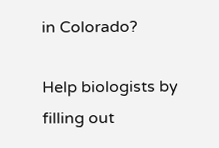in Colorado?

Help biologists by filling out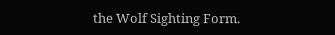the Wolf Sighting Form.